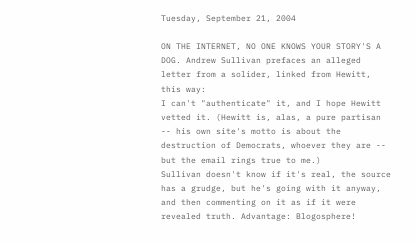Tuesday, September 21, 2004

ON THE INTERNET, NO ONE KNOWS YOUR STORY'S A DOG. Andrew Sullivan prefaces an alleged letter from a solider, linked from Hewitt, this way:
I can't "authenticate" it, and I hope Hewitt vetted it. (Hewitt is, alas, a pure partisan -- his own site's motto is about the destruction of Democrats, whoever they are -- but the email rings true to me.)
Sullivan doesn't know if it's real, the source has a grudge, but he's going with it anyway, and then commenting on it as if it were revealed truth. Advantage: Blogosphere!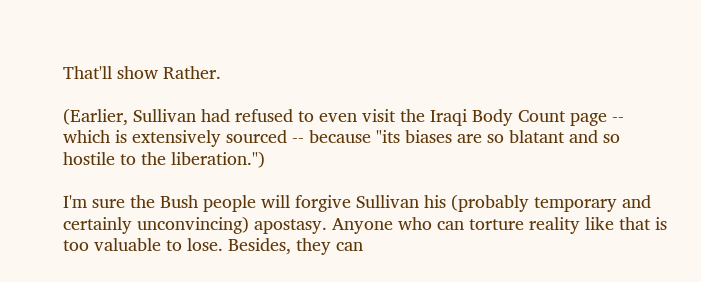That'll show Rather.

(Earlier, Sullivan had refused to even visit the Iraqi Body Count page -- which is extensively sourced -- because "its biases are so blatant and so hostile to the liberation.")

I'm sure the Bush people will forgive Sullivan his (probably temporary and certainly unconvincing) apostasy. Anyone who can torture reality like that is too valuable to lose. Besides, they can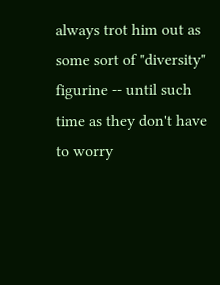always trot him out as some sort of "diversity" figurine -- until such time as they don't have to worry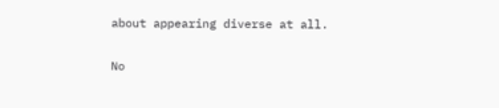about appearing diverse at all.

No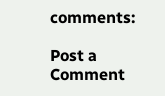comments:

Post a Comment